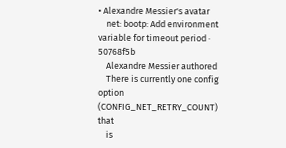• Alexandre Messier's avatar
    net: bootp: Add environment variable for timeout period · 50768f5b
    Alexandre Messier authored
    There is currently one config option (CONFIG_NET_RETRY_COUNT) that
    is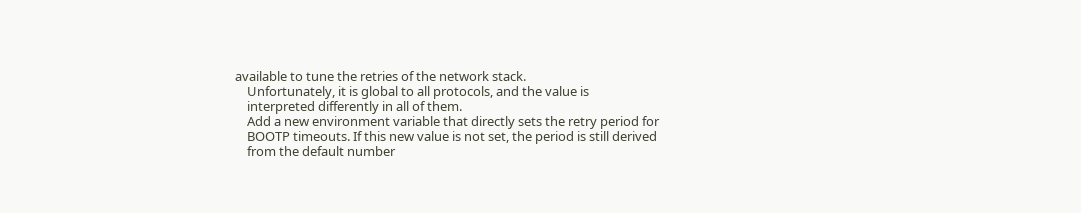available to tune the retries of the network stack.
    Unfortunately, it is global to all protocols, and the value is
    interpreted differently in all of them.
    Add a new environment variable that directly sets the retry period for
    BOOTP timeouts. If this new value is not set, the period is still derived
    from the default number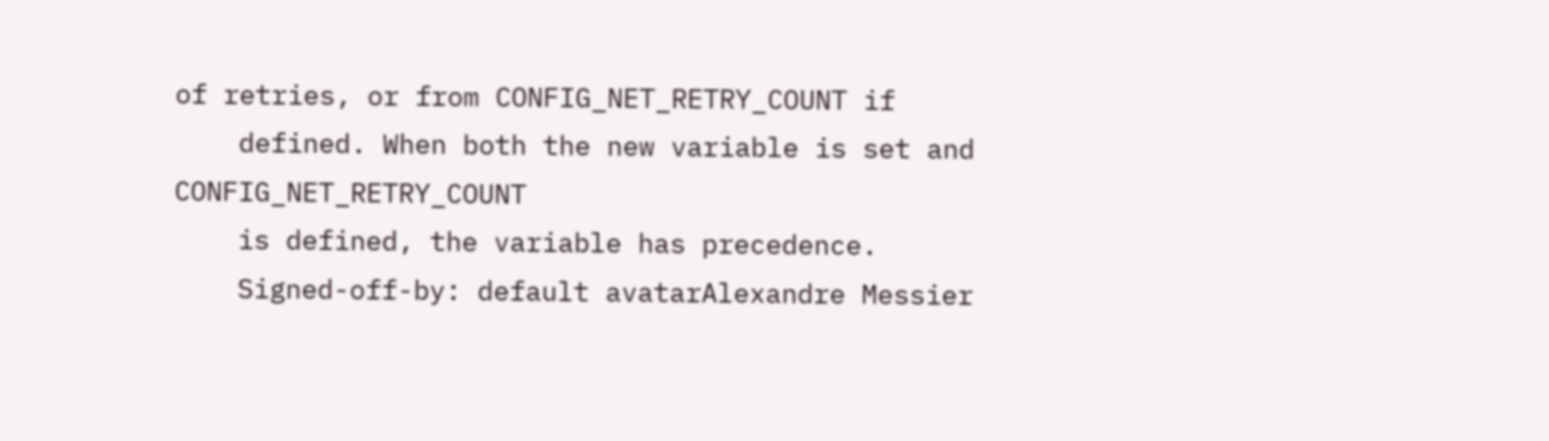of retries, or from CONFIG_NET_RETRY_COUNT if
    defined. When both the new variable is set and CONFIG_NET_RETRY_COUNT
    is defined, the variable has precedence.
    Signed-off-by: default avatarAlexandre Messier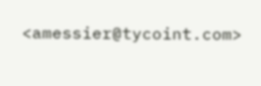<amessier@tycoint.com>